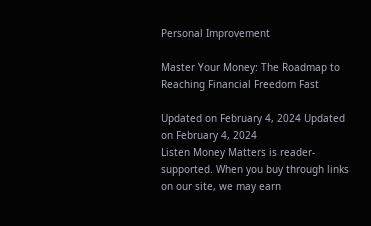Personal Improvement

Master Your Money: The Roadmap to Reaching Financial Freedom Fast

Updated on February 4, 2024 Updated on February 4, 2024
Listen Money Matters is reader-supported. When you buy through links on our site, we may earn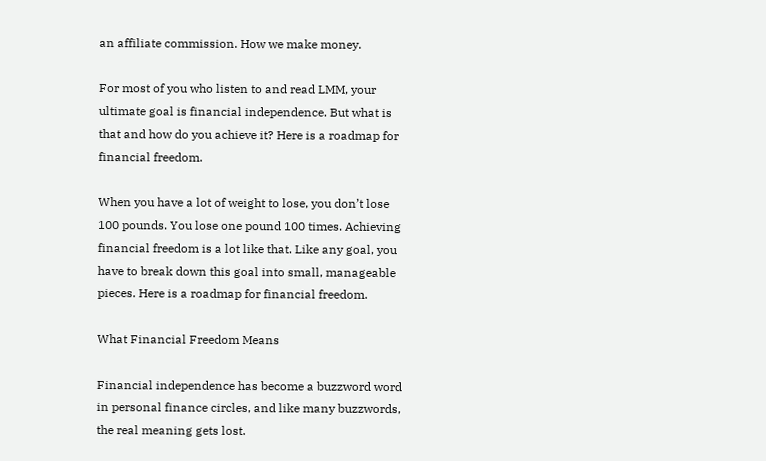an affiliate commission. How we make money.

For most of you who listen to and read LMM, your ultimate goal is financial independence. But what is that and how do you achieve it? Here is a roadmap for financial freedom.

When you have a lot of weight to lose, you don’t lose 100 pounds. You lose one pound 100 times. Achieving financial freedom is a lot like that. Like any goal, you have to break down this goal into small, manageable pieces. Here is a roadmap for financial freedom.

What Financial Freedom Means

Financial independence has become a buzzword word in personal finance circles, and like many buzzwords, the real meaning gets lost.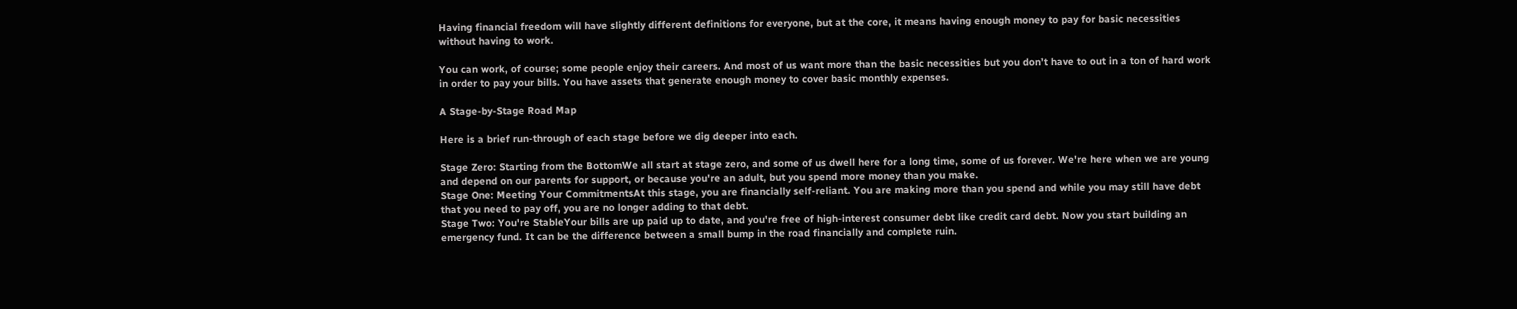Having financial freedom will have slightly different definitions for everyone, but at the core, it means having enough money to pay for basic necessities without having to work.

You can work, of course; some people enjoy their careers. And most of us want more than the basic necessities but you don’t have to out in a ton of hard work in order to pay your bills. You have assets that generate enough money to cover basic monthly expenses.

A Stage-by-Stage Road Map

Here is a brief run-through of each stage before we dig deeper into each.

Stage Zero: Starting from the BottomWe all start at stage zero, and some of us dwell here for a long time, some of us forever. We're here when we are young and depend on our parents for support, or because you're an adult, but you spend more money than you make.
Stage One: Meeting Your CommitmentsAt this stage, you are financially self-reliant. You are making more than you spend and while you may still have debt that you need to pay off, you are no longer adding to that debt.
Stage Two: You're StableYour bills are up paid up to date, and you're free of high-interest consumer debt like credit card debt. Now you start building an emergency fund. It can be the difference between a small bump in the road financially and complete ruin.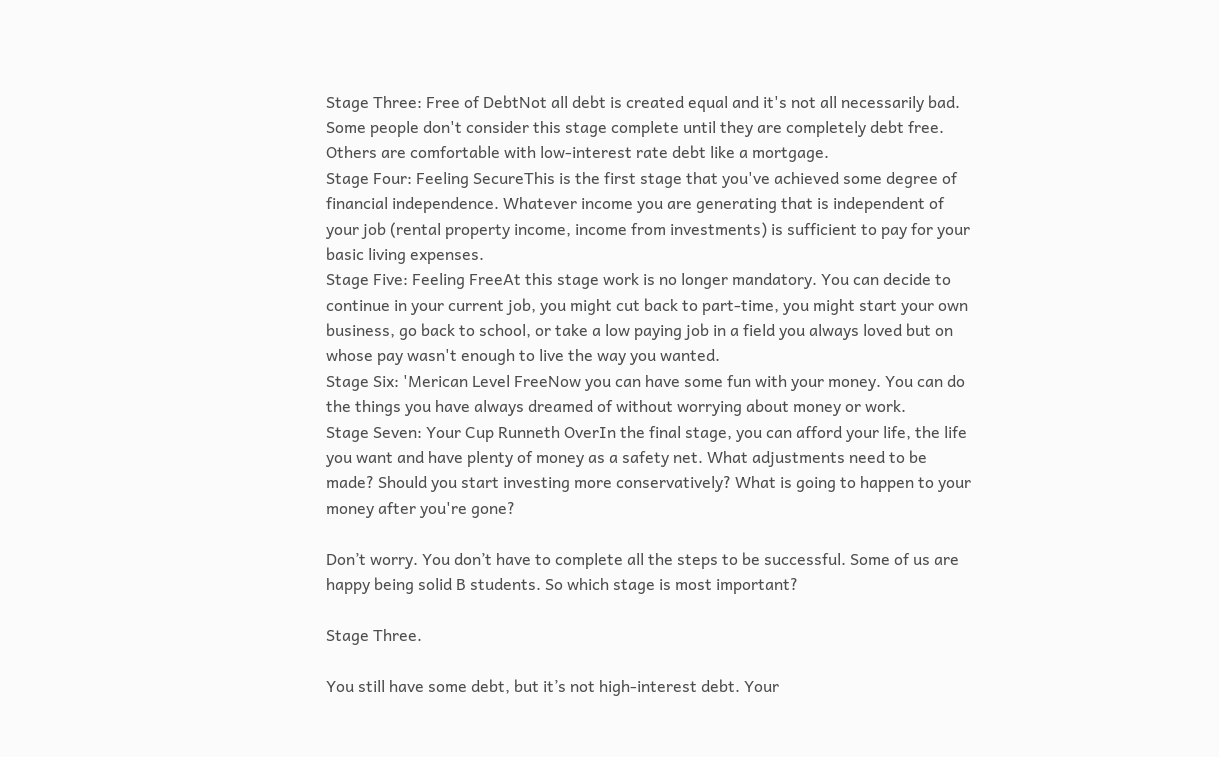Stage Three: Free of DebtNot all debt is created equal and it's not all necessarily bad. Some people don't consider this stage complete until they are completely debt free. Others are comfortable with low-interest rate debt like a mortgage.
Stage Four: Feeling SecureThis is the first stage that you've achieved some degree of financial independence. Whatever income you are generating that is independent of your job (rental property income, income from investments) is sufficient to pay for your basic living expenses.
Stage Five: Feeling FreeAt this stage work is no longer mandatory. You can decide to continue in your current job, you might cut back to part-time, you might start your own business, go back to school, or take a low paying job in a field you always loved but on whose pay wasn't enough to live the way you wanted.
Stage Six: 'Merican Level FreeNow you can have some fun with your money. You can do the things you have always dreamed of without worrying about money or work.
Stage Seven: Your Cup Runneth OverIn the final stage, you can afford your life, the life you want and have plenty of money as a safety net. What adjustments need to be made? Should you start investing more conservatively? What is going to happen to your money after you're gone?

Don’t worry. You don’t have to complete all the steps to be successful. Some of us are happy being solid B students. So which stage is most important?

Stage Three.

You still have some debt, but it’s not high-interest debt. Your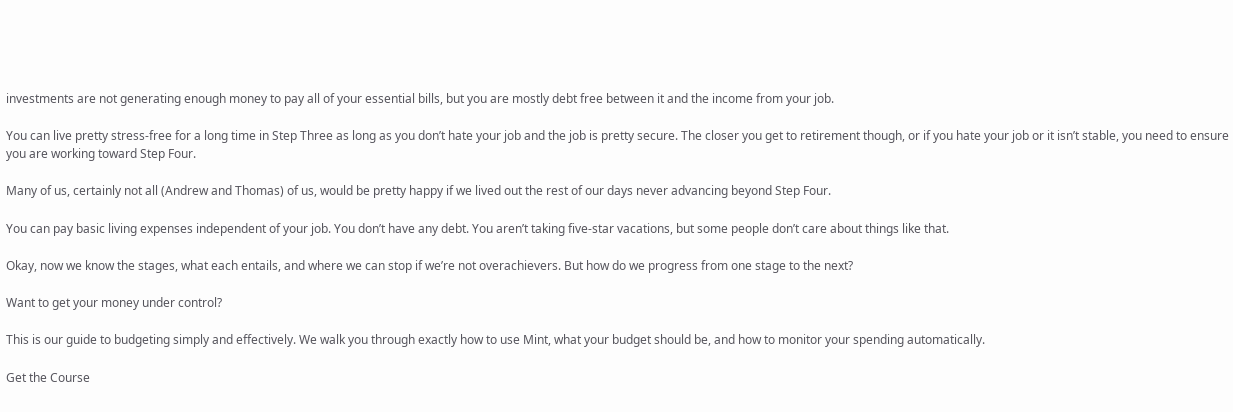investments are not generating enough money to pay all of your essential bills, but you are mostly debt free between it and the income from your job.

You can live pretty stress-free for a long time in Step Three as long as you don’t hate your job and the job is pretty secure. The closer you get to retirement though, or if you hate your job or it isn’t stable, you need to ensure you are working toward Step Four.

Many of us, certainly not all (Andrew and Thomas) of us, would be pretty happy if we lived out the rest of our days never advancing beyond Step Four.

You can pay basic living expenses independent of your job. You don’t have any debt. You aren’t taking five-star vacations, but some people don’t care about things like that.

Okay, now we know the stages, what each entails, and where we can stop if we’re not overachievers. But how do we progress from one stage to the next?

Want to get your money under control?

This is our guide to budgeting simply and effectively. We walk you through exactly how to use Mint, what your budget should be, and how to monitor your spending automatically.

Get the Course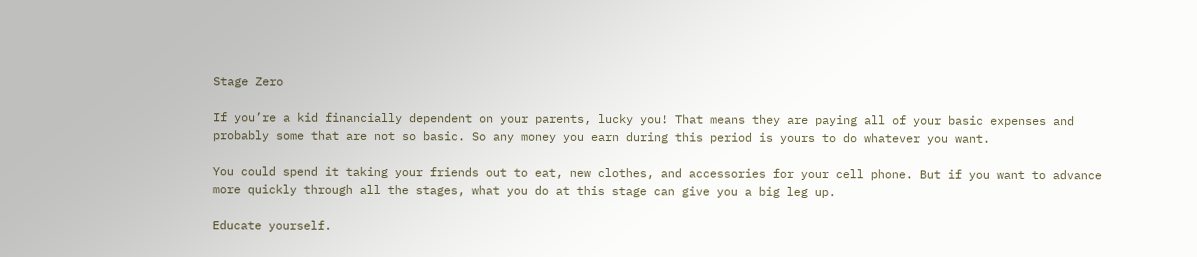Stage Zero

If you’re a kid financially dependent on your parents, lucky you! That means they are paying all of your basic expenses and probably some that are not so basic. So any money you earn during this period is yours to do whatever you want.

You could spend it taking your friends out to eat, new clothes, and accessories for your cell phone. But if you want to advance more quickly through all the stages, what you do at this stage can give you a big leg up.

Educate yourself.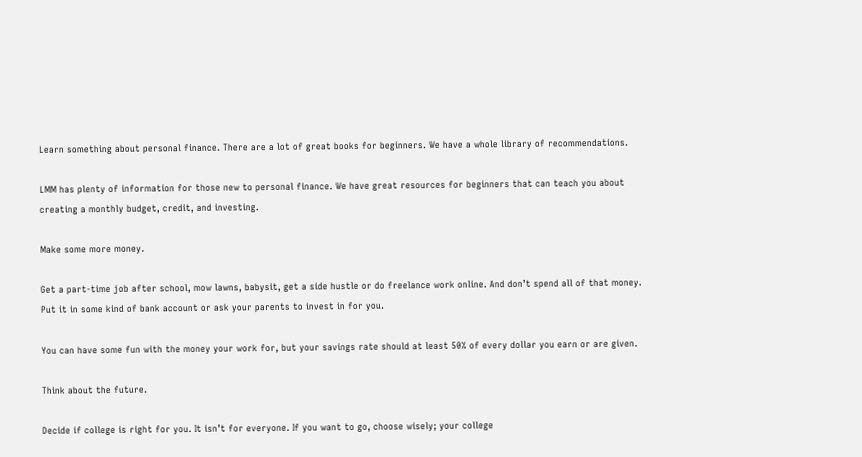Learn something about personal finance. There are a lot of great books for beginners. We have a whole library of recommendations.

LMM has plenty of information for those new to personal finance. We have great resources for beginners that can teach you about creating a monthly budget, credit, and investing.

Make some more money.

Get a part-time job after school, mow lawns, babysit, get a side hustle or do freelance work online. And don’t spend all of that money. Put it in some kind of bank account or ask your parents to invest in for you.

You can have some fun with the money your work for, but your savings rate should at least 50% of every dollar you earn or are given.

Think about the future.

Decide if college is right for you. It isn’t for everyone. If you want to go, choose wisely; your college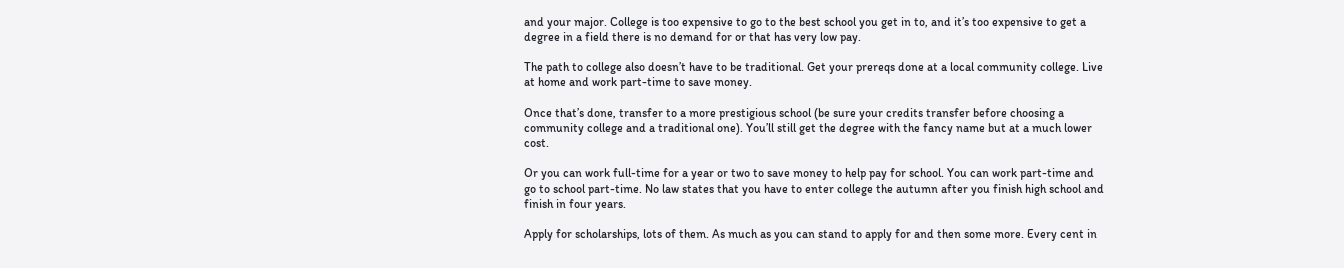and your major. College is too expensive to go to the best school you get in to, and it’s too expensive to get a degree in a field there is no demand for or that has very low pay.

The path to college also doesn’t have to be traditional. Get your prereqs done at a local community college. Live at home and work part-time to save money.

Once that’s done, transfer to a more prestigious school (be sure your credits transfer before choosing a community college and a traditional one). You’ll still get the degree with the fancy name but at a much lower cost.

Or you can work full-time for a year or two to save money to help pay for school. You can work part-time and go to school part-time. No law states that you have to enter college the autumn after you finish high school and finish in four years.

Apply for scholarships, lots of them. As much as you can stand to apply for and then some more. Every cent in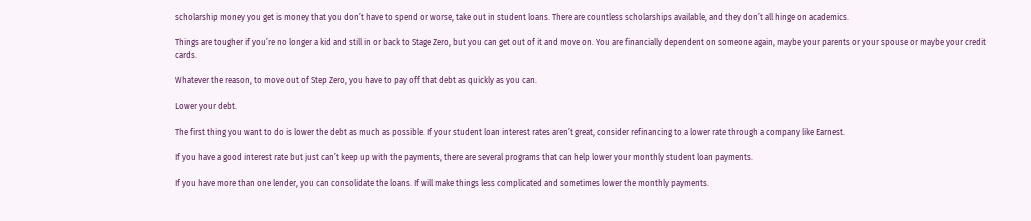scholarship money you get is money that you don’t have to spend or worse, take out in student loans. There are countless scholarships available, and they don’t all hinge on academics.

Things are tougher if you’re no longer a kid and still in or back to Stage Zero, but you can get out of it and move on. You are financially dependent on someone again, maybe your parents or your spouse or maybe your credit cards.

Whatever the reason, to move out of Step Zero, you have to pay off that debt as quickly as you can.

Lower your debt.

The first thing you want to do is lower the debt as much as possible. If your student loan interest rates aren’t great, consider refinancing to a lower rate through a company like Earnest.

If you have a good interest rate but just can’t keep up with the payments, there are several programs that can help lower your monthly student loan payments.

If you have more than one lender, you can consolidate the loans. If will make things less complicated and sometimes lower the monthly payments.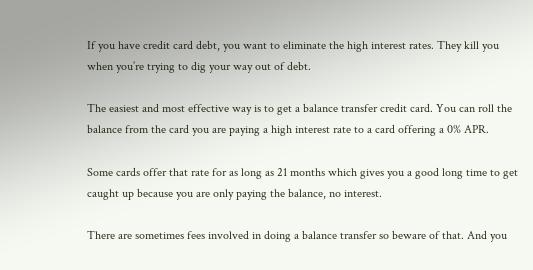If you have credit card debt, you want to eliminate the high interest rates. They kill you when you’re trying to dig your way out of debt.

The easiest and most effective way is to get a balance transfer credit card. You can roll the balance from the card you are paying a high interest rate to a card offering a 0% APR.

Some cards offer that rate for as long as 21 months which gives you a good long time to get caught up because you are only paying the balance, no interest.

There are sometimes fees involved in doing a balance transfer so beware of that. And you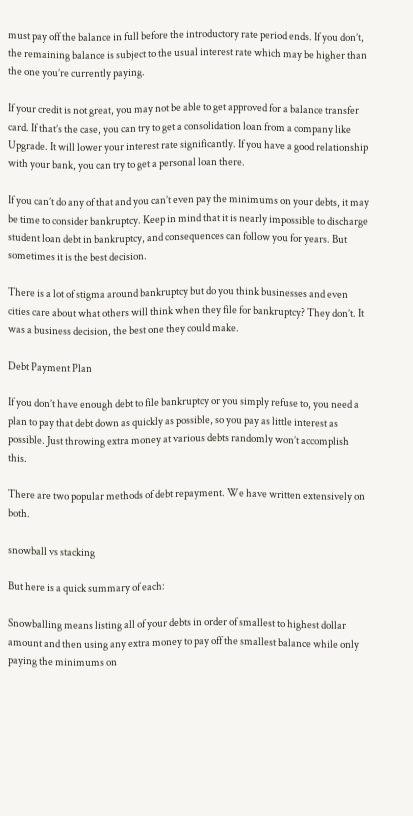must pay off the balance in full before the introductory rate period ends. If you don’t, the remaining balance is subject to the usual interest rate which may be higher than the one you’re currently paying.

If your credit is not great, you may not be able to get approved for a balance transfer card. If that’s the case, you can try to get a consolidation loan from a company like Upgrade. It will lower your interest rate significantly. If you have a good relationship with your bank, you can try to get a personal loan there.

If you can’t do any of that and you can’t even pay the minimums on your debts, it may be time to consider bankruptcy. Keep in mind that it is nearly impossible to discharge student loan debt in bankruptcy, and consequences can follow you for years. But sometimes it is the best decision.

There is a lot of stigma around bankruptcy but do you think businesses and even cities care about what others will think when they file for bankruptcy? They don’t. It was a business decision, the best one they could make.

Debt Payment Plan

If you don’t have enough debt to file bankruptcy or you simply refuse to, you need a plan to pay that debt down as quickly as possible, so you pay as little interest as possible. Just throwing extra money at various debts randomly won’t accomplish this.

There are two popular methods of debt repayment. We have written extensively on both.

snowball vs stacking

But here is a quick summary of each:

Snowballing means listing all of your debts in order of smallest to highest dollar amount and then using any extra money to pay off the smallest balance while only paying the minimums on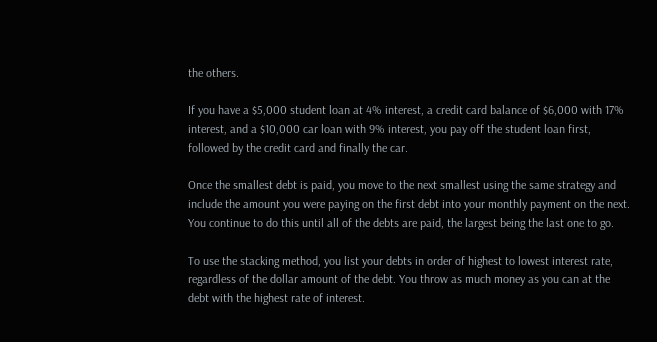the others.

If you have a $5,000 student loan at 4% interest, a credit card balance of $6,000 with 17% interest, and a $10,000 car loan with 9% interest, you pay off the student loan first, followed by the credit card and finally the car.

Once the smallest debt is paid, you move to the next smallest using the same strategy and include the amount you were paying on the first debt into your monthly payment on the next. You continue to do this until all of the debts are paid, the largest being the last one to go.

To use the stacking method, you list your debts in order of highest to lowest interest rate, regardless of the dollar amount of the debt. You throw as much money as you can at the debt with the highest rate of interest.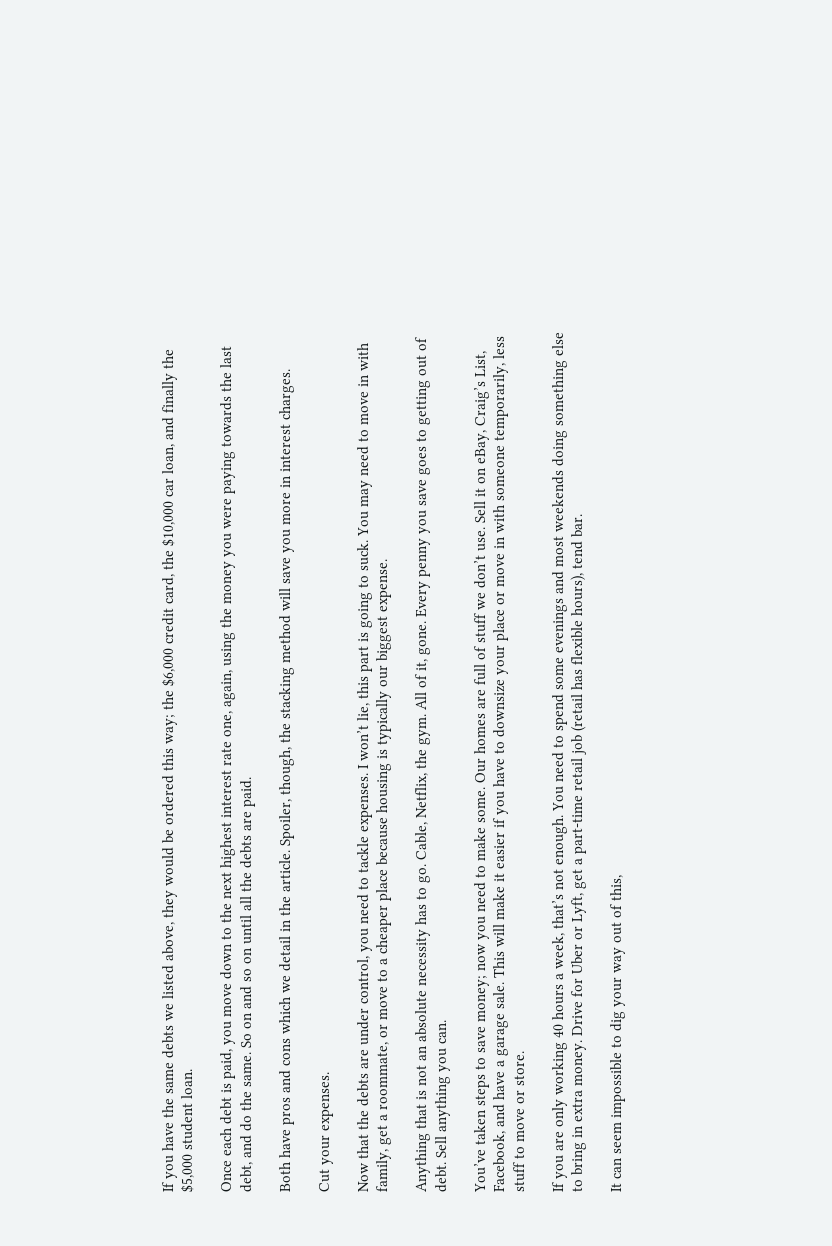If you have the same debts we listed above, they would be ordered this way; the $6,000 credit card, the $10,000 car loan, and finally the $5,000 student loan.

Once each debt is paid, you move down to the next highest interest rate one, again, using the money you were paying towards the last debt, and do the same. So on and so on until all the debts are paid.

Both have pros and cons which we detail in the article. Spoiler, though, the stacking method will save you more in interest charges.

Cut your expenses.

Now that the debts are under control, you need to tackle expenses. I won’t lie, this part is going to suck. You may need to move in with family, get a roommate, or move to a cheaper place because housing is typically our biggest expense.

Anything that is not an absolute necessity has to go. Cable, Netflix, the gym. All of it, gone. Every penny you save goes to getting out of debt. Sell anything you can.

You’ve taken steps to save money; now you need to make some. Our homes are full of stuff we don’t use. Sell it on eBay, Craig’s List, Facebook, and have a garage sale. This will make it easier if you have to downsize your place or move in with someone temporarily, less stuff to move or store.

If you are only working 40 hours a week, that’s not enough. You need to spend some evenings and most weekends doing something else to bring in extra money. Drive for Uber or Lyft, get a part-time retail job (retail has flexible hours), tend bar.

It can seem impossible to dig your way out of this,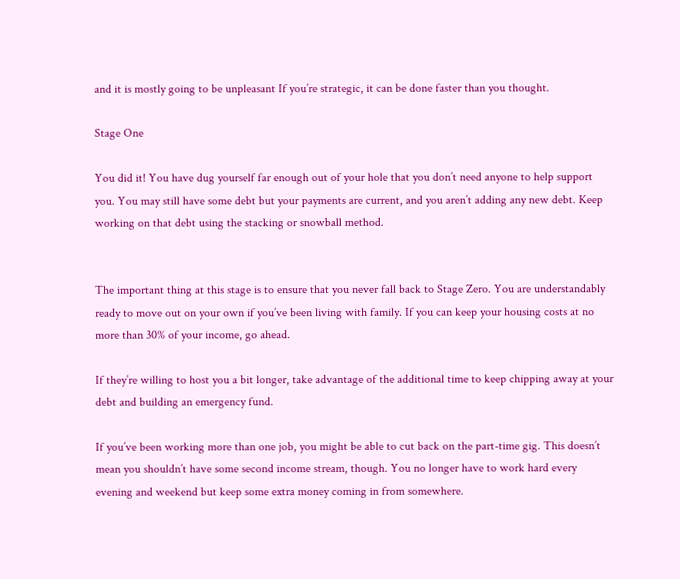and it is mostly going to be unpleasant If you’re strategic, it can be done faster than you thought.

Stage One

You did it! You have dug yourself far enough out of your hole that you don’t need anyone to help support you. You may still have some debt but your payments are current, and you aren’t adding any new debt. Keep working on that debt using the stacking or snowball method.


The important thing at this stage is to ensure that you never fall back to Stage Zero. You are understandably ready to move out on your own if you’ve been living with family. If you can keep your housing costs at no more than 30% of your income, go ahead.

If they’re willing to host you a bit longer, take advantage of the additional time to keep chipping away at your debt and building an emergency fund.

If you’ve been working more than one job, you might be able to cut back on the part-time gig. This doesn’t mean you shouldn’t have some second income stream, though. You no longer have to work hard every evening and weekend but keep some extra money coming in from somewhere.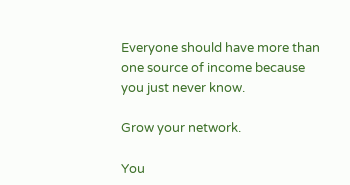Everyone should have more than one source of income because you just never know.

Grow your network.

You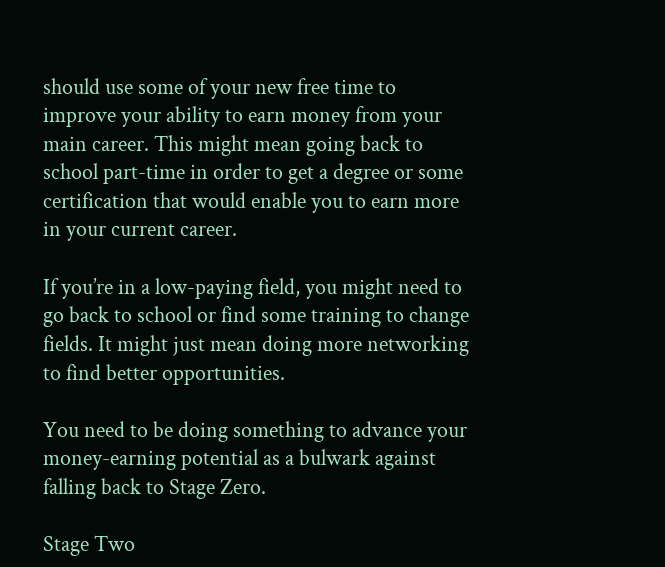should use some of your new free time to improve your ability to earn money from your main career. This might mean going back to school part-time in order to get a degree or some certification that would enable you to earn more in your current career.

If you’re in a low-paying field, you might need to go back to school or find some training to change fields. It might just mean doing more networking to find better opportunities.

You need to be doing something to advance your money-earning potential as a bulwark against falling back to Stage Zero.

Stage Two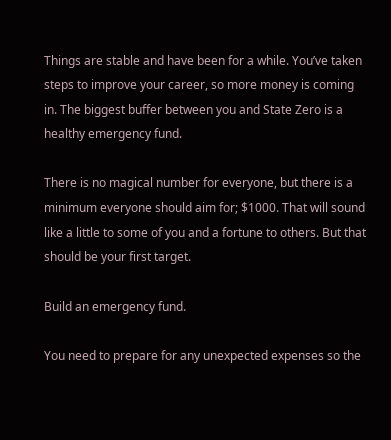Things are stable and have been for a while. You’ve taken steps to improve your career, so more money is coming in. The biggest buffer between you and State Zero is a healthy emergency fund.

There is no magical number for everyone, but there is a minimum everyone should aim for; $1000. That will sound like a little to some of you and a fortune to others. But that should be your first target.

Build an emergency fund.

You need to prepare for any unexpected expenses so the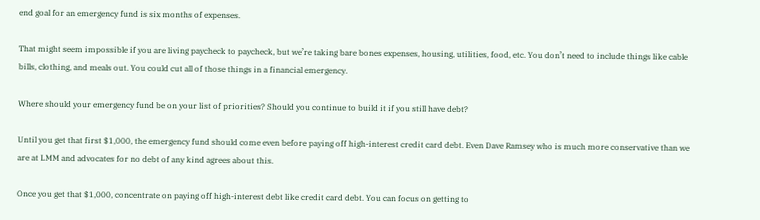end goal for an emergency fund is six months of expenses.

That might seem impossible if you are living paycheck to paycheck, but we’re taking bare bones expenses, housing, utilities, food, etc. You don’t need to include things like cable bills, clothing, and meals out. You could cut all of those things in a financial emergency.

Where should your emergency fund be on your list of priorities? Should you continue to build it if you still have debt?

Until you get that first $1,000, the emergency fund should come even before paying off high-interest credit card debt. Even Dave Ramsey who is much more conservative than we are at LMM and advocates for no debt of any kind agrees about this.

Once you get that $1,000, concentrate on paying off high-interest debt like credit card debt. You can focus on getting to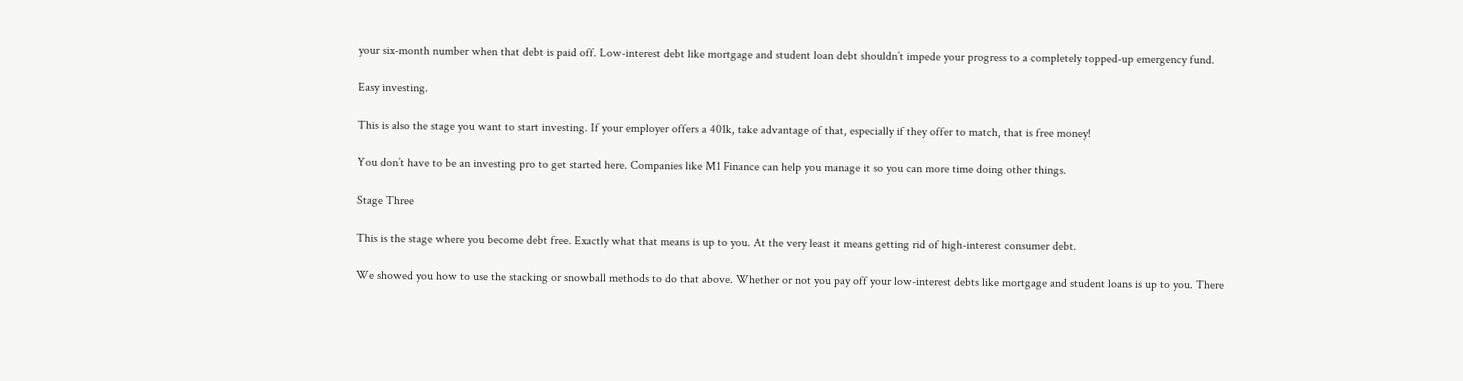your six-month number when that debt is paid off. Low-interest debt like mortgage and student loan debt shouldn’t impede your progress to a completely topped-up emergency fund.

Easy investing.

This is also the stage you want to start investing. If your employer offers a 401k, take advantage of that, especially if they offer to match, that is free money!

You don’t have to be an investing pro to get started here. Companies like M1 Finance can help you manage it so you can more time doing other things.

Stage Three

This is the stage where you become debt free. Exactly what that means is up to you. At the very least it means getting rid of high-interest consumer debt.

We showed you how to use the stacking or snowball methods to do that above. Whether or not you pay off your low-interest debts like mortgage and student loans is up to you. There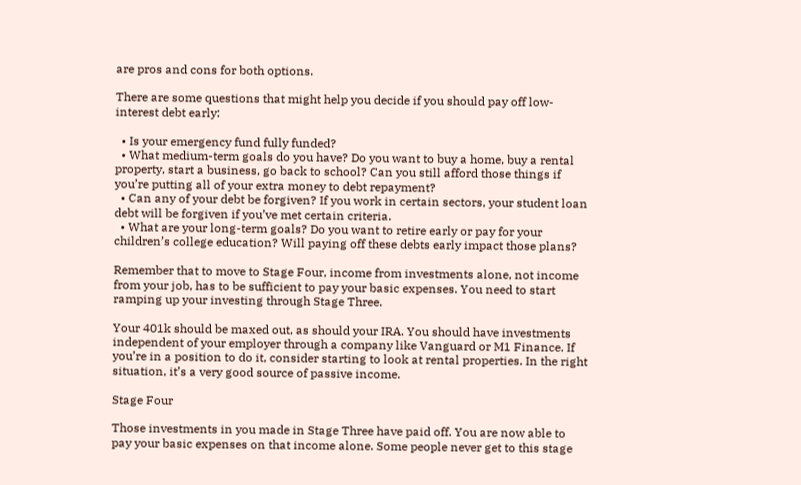are pros and cons for both options.

There are some questions that might help you decide if you should pay off low-interest debt early:

  • Is your emergency fund fully funded?
  • What medium-term goals do you have? Do you want to buy a home, buy a rental property, start a business, go back to school? Can you still afford those things if you’re putting all of your extra money to debt repayment?
  • Can any of your debt be forgiven? If you work in certain sectors, your student loan debt will be forgiven if you’ve met certain criteria.
  • What are your long-term goals? Do you want to retire early or pay for your children’s college education? Will paying off these debts early impact those plans?

Remember that to move to Stage Four, income from investments alone, not income from your job, has to be sufficient to pay your basic expenses. You need to start ramping up your investing through Stage Three.

Your 401k should be maxed out, as should your IRA. You should have investments independent of your employer through a company like Vanguard or M1 Finance. If you’re in a position to do it, consider starting to look at rental properties. In the right situation, it’s a very good source of passive income.

Stage Four

Those investments in you made in Stage Three have paid off. You are now able to pay your basic expenses on that income alone. Some people never get to this stage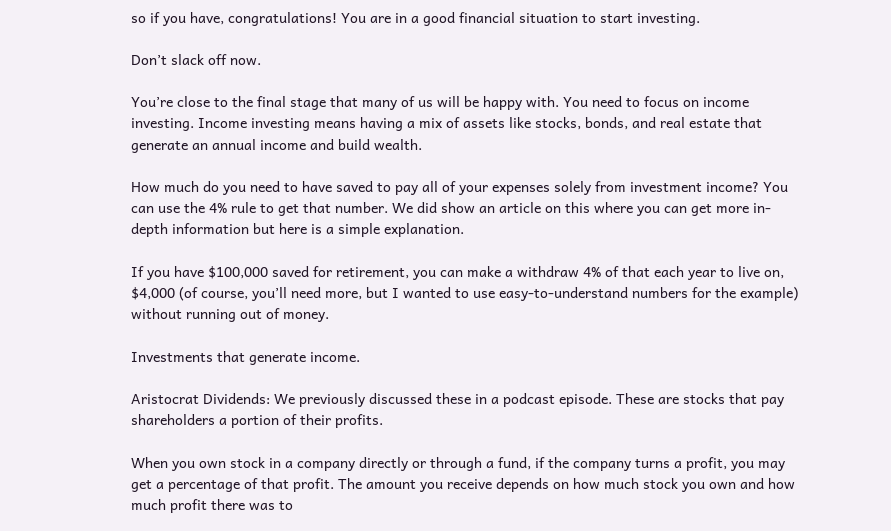so if you have, congratulations! You are in a good financial situation to start investing.

Don’t slack off now.

You’re close to the final stage that many of us will be happy with. You need to focus on income investing. Income investing means having a mix of assets like stocks, bonds, and real estate that generate an annual income and build wealth.

How much do you need to have saved to pay all of your expenses solely from investment income? You can use the 4% rule to get that number. We did show an article on this where you can get more in-depth information but here is a simple explanation.

If you have $100,000 saved for retirement, you can make a withdraw 4% of that each year to live on, $4,000 (of course, you’ll need more, but I wanted to use easy-to-understand numbers for the example) without running out of money.

Investments that generate income.

Aristocrat Dividends: We previously discussed these in a podcast episode. These are stocks that pay shareholders a portion of their profits.

When you own stock in a company directly or through a fund, if the company turns a profit, you may get a percentage of that profit. The amount you receive depends on how much stock you own and how much profit there was to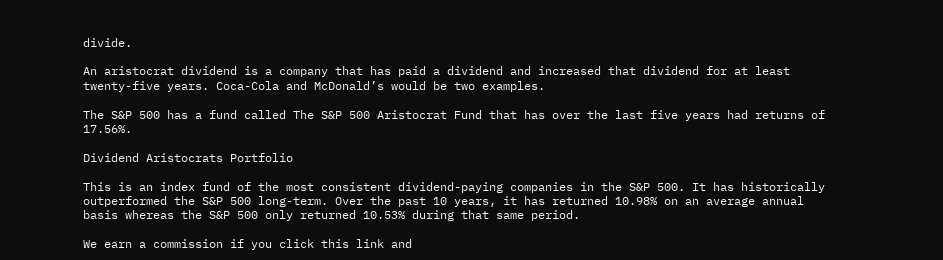divide.

An aristocrat dividend is a company that has paid a dividend and increased that dividend for at least twenty-five years. Coca-Cola and McDonald’s would be two examples.

The S&P 500 has a fund called The S&P 500 Aristocrat Fund that has over the last five years had returns of 17.56%.

Dividend Aristocrats Portfolio

This is an index fund of the most consistent dividend-paying companies in the S&P 500. It has historically outperformed the S&P 500 long-term. Over the past 10 years, it has returned 10.98% on an average annual basis whereas the S&P 500 only returned 10.53% during that same period.

We earn a commission if you click this link and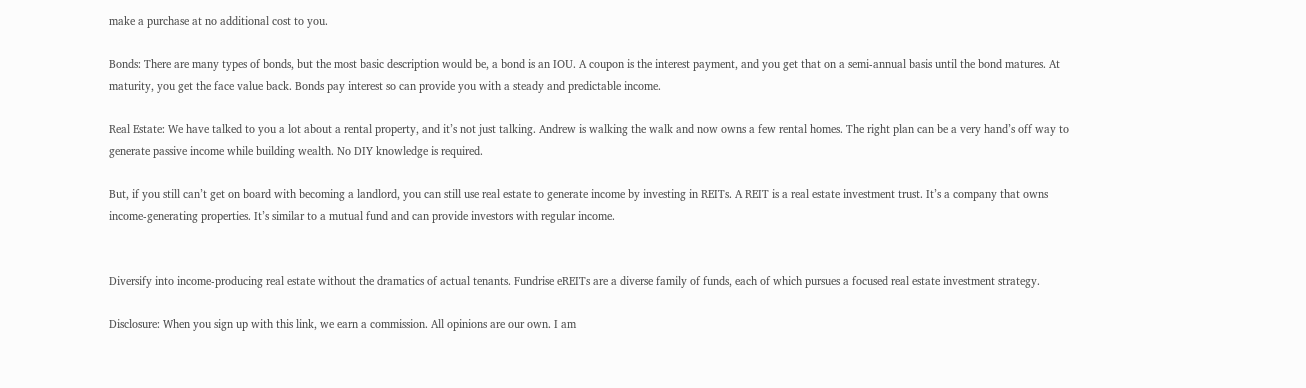make a purchase at no additional cost to you.

Bonds: There are many types of bonds, but the most basic description would be, a bond is an IOU. A coupon is the interest payment, and you get that on a semi-annual basis until the bond matures. At maturity, you get the face value back. Bonds pay interest so can provide you with a steady and predictable income.

Real Estate: We have talked to you a lot about a rental property, and it’s not just talking. Andrew is walking the walk and now owns a few rental homes. The right plan can be a very hand’s off way to generate passive income while building wealth. No DIY knowledge is required.

But, if you still can’t get on board with becoming a landlord, you can still use real estate to generate income by investing in REITs. A REIT is a real estate investment trust. It’s a company that owns income-generating properties. It’s similar to a mutual fund and can provide investors with regular income.


Diversify into income-producing real estate without the dramatics of actual tenants. Fundrise eREITs are a diverse family of funds, each of which pursues a focused real estate investment strategy.

Disclosure: When you sign up with this link, we earn a commission. All opinions are our own. I am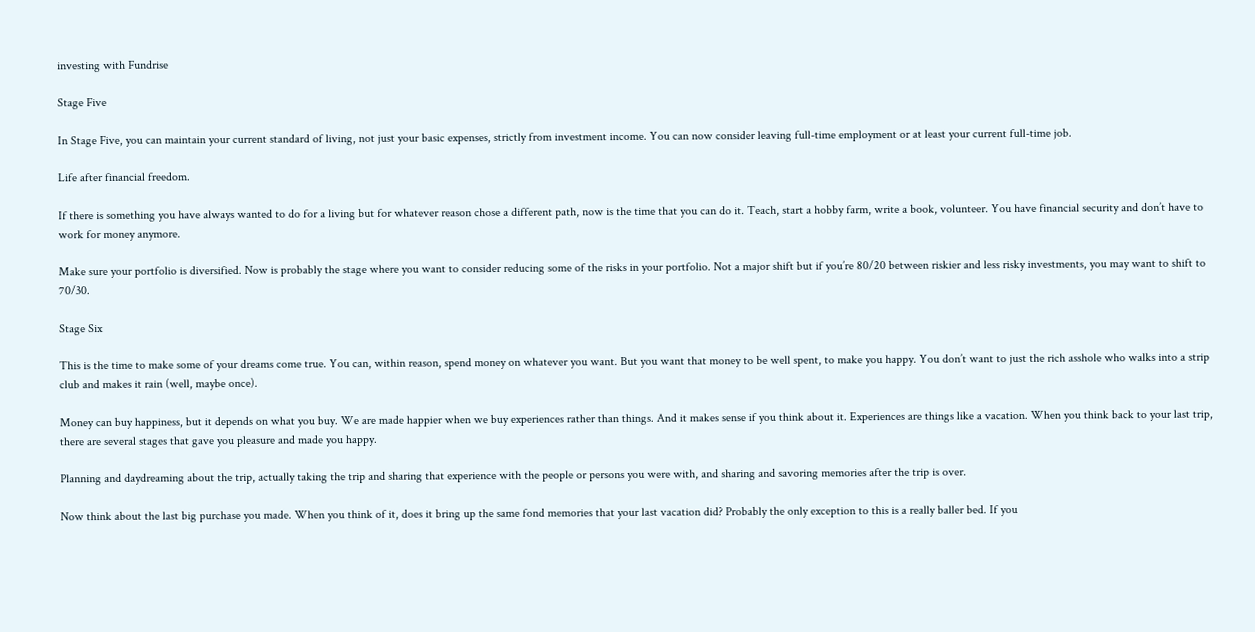investing with Fundrise

Stage Five

In Stage Five, you can maintain your current standard of living, not just your basic expenses, strictly from investment income. You can now consider leaving full-time employment or at least your current full-time job.

Life after financial freedom.

If there is something you have always wanted to do for a living but for whatever reason chose a different path, now is the time that you can do it. Teach, start a hobby farm, write a book, volunteer. You have financial security and don’t have to work for money anymore.

Make sure your portfolio is diversified. Now is probably the stage where you want to consider reducing some of the risks in your portfolio. Not a major shift but if you’re 80/20 between riskier and less risky investments, you may want to shift to 70/30.

Stage Six

This is the time to make some of your dreams come true. You can, within reason, spend money on whatever you want. But you want that money to be well spent, to make you happy. You don’t want to just the rich asshole who walks into a strip club and makes it rain (well, maybe once).

Money can buy happiness, but it depends on what you buy. We are made happier when we buy experiences rather than things. And it makes sense if you think about it. Experiences are things like a vacation. When you think back to your last trip, there are several stages that gave you pleasure and made you happy.

Planning and daydreaming about the trip, actually taking the trip and sharing that experience with the people or persons you were with, and sharing and savoring memories after the trip is over.

Now think about the last big purchase you made. When you think of it, does it bring up the same fond memories that your last vacation did? Probably the only exception to this is a really baller bed. If you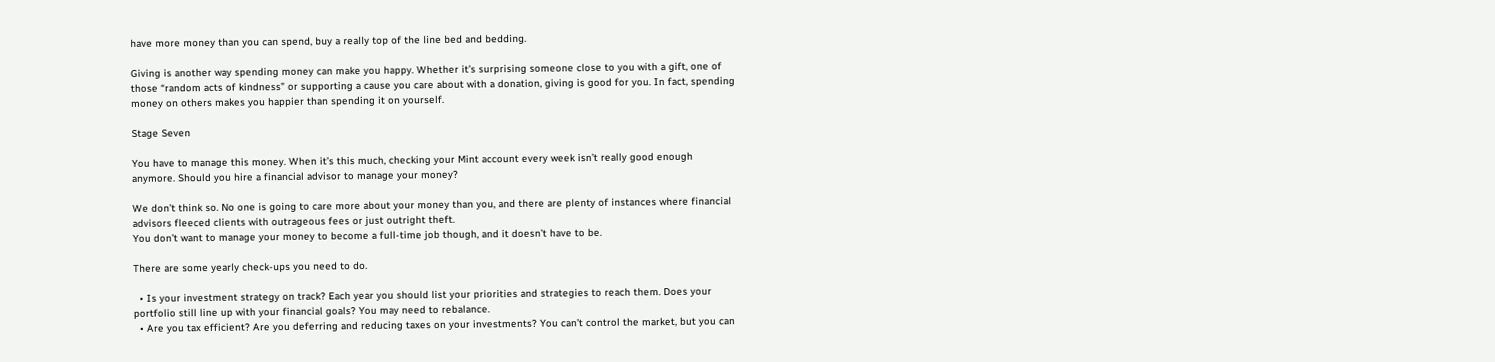have more money than you can spend, buy a really top of the line bed and bedding.

Giving is another way spending money can make you happy. Whether it’s surprising someone close to you with a gift, one of those “random acts of kindness” or supporting a cause you care about with a donation, giving is good for you. In fact, spending money on others makes you happier than spending it on yourself.

Stage Seven

You have to manage this money. When it’s this much, checking your Mint account every week isn’t really good enough anymore. Should you hire a financial advisor to manage your money?

We don’t think so. No one is going to care more about your money than you, and there are plenty of instances where financial advisors fleeced clients with outrageous fees or just outright theft.
You don’t want to manage your money to become a full-time job though, and it doesn’t have to be.

There are some yearly check-ups you need to do.

  • Is your investment strategy on track? Each year you should list your priorities and strategies to reach them. Does your portfolio still line up with your financial goals? You may need to rebalance.
  • Are you tax efficient? Are you deferring and reducing taxes on your investments? You can’t control the market, but you can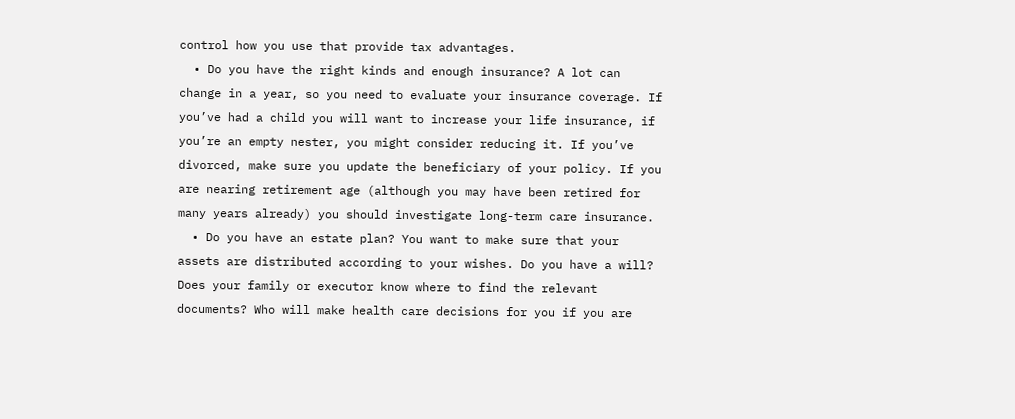control how you use that provide tax advantages.
  • Do you have the right kinds and enough insurance? A lot can change in a year, so you need to evaluate your insurance coverage. If you’ve had a child you will want to increase your life insurance, if you’re an empty nester, you might consider reducing it. If you’ve divorced, make sure you update the beneficiary of your policy. If you are nearing retirement age (although you may have been retired for many years already) you should investigate long-term care insurance.
  • Do you have an estate plan? You want to make sure that your assets are distributed according to your wishes. Do you have a will? Does your family or executor know where to find the relevant documents? Who will make health care decisions for you if you are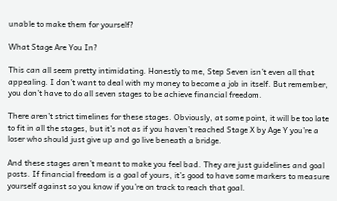unable to make them for yourself?

What Stage Are You In?

This can all seem pretty intimidating. Honestly to me, Step Seven isn’t even all that appealing. I don’t want to deal with my money to become a job in itself. But remember, you don’t have to do all seven stages to be achieve financial freedom.

There aren’t strict timelines for these stages. Obviously, at some point, it will be too late to fit in all the stages, but it’s not as if you haven’t reached Stage X by Age Y you’re a loser who should just give up and go live beneath a bridge.

And these stages aren’t meant to make you feel bad. They are just guidelines and goal posts. If financial freedom is a goal of yours, it’s good to have some markers to measure yourself against so you know if you’re on track to reach that goal.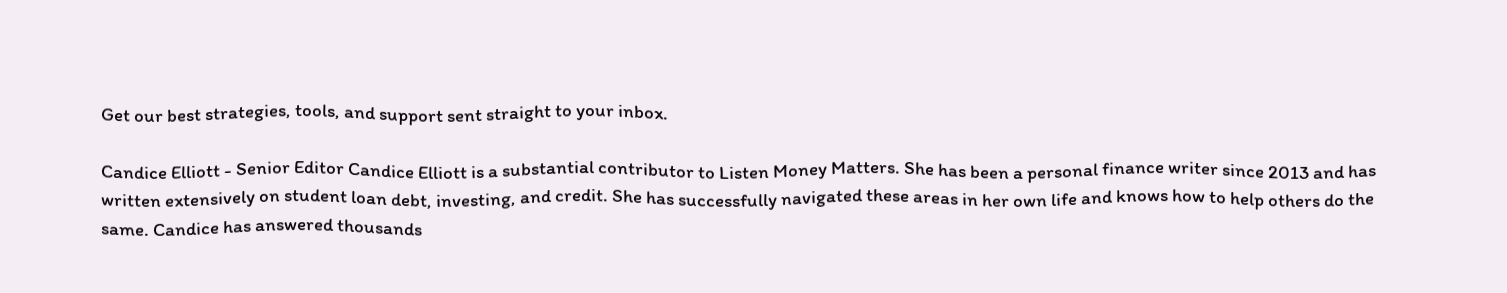Get our best strategies, tools, and support sent straight to your inbox.

Candice Elliott - Senior Editor Candice Elliott is a substantial contributor to Listen Money Matters. She has been a personal finance writer since 2013 and has written extensively on student loan debt, investing, and credit. She has successfully navigated these areas in her own life and knows how to help others do the same. Candice has answered thousands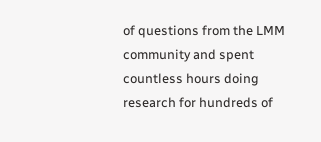of questions from the LMM community and spent countless hours doing research for hundreds of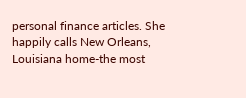personal finance articles. She happily calls New Orleans, Louisiana home-the most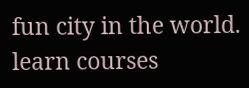fun city in the world.
learn courses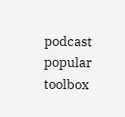podcast popular toolbox